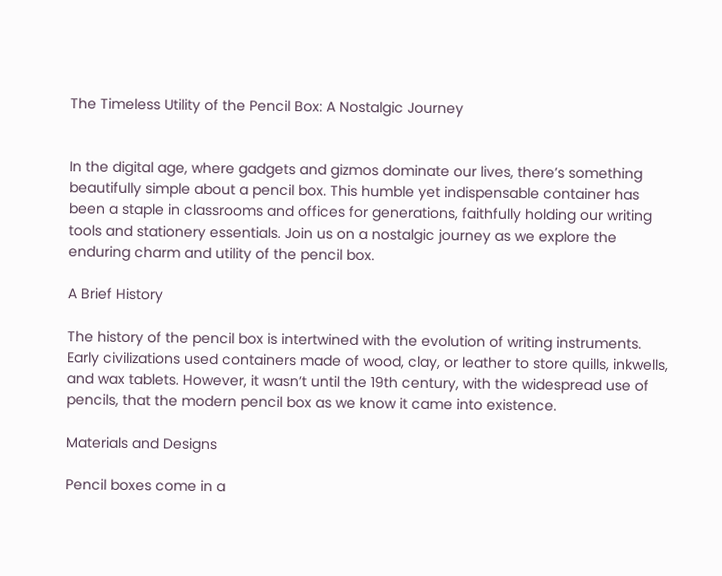The Timeless Utility of the Pencil Box: A Nostalgic Journey


In the digital age, where gadgets and gizmos dominate our lives, there’s something beautifully simple about a pencil box. This humble yet indispensable container has been a staple in classrooms and offices for generations, faithfully holding our writing tools and stationery essentials. Join us on a nostalgic journey as we explore the enduring charm and utility of the pencil box.

A Brief History

The history of the pencil box is intertwined with the evolution of writing instruments. Early civilizations used containers made of wood, clay, or leather to store quills, inkwells, and wax tablets. However, it wasn’t until the 19th century, with the widespread use of pencils, that the modern pencil box as we know it came into existence.

Materials and Designs

Pencil boxes come in a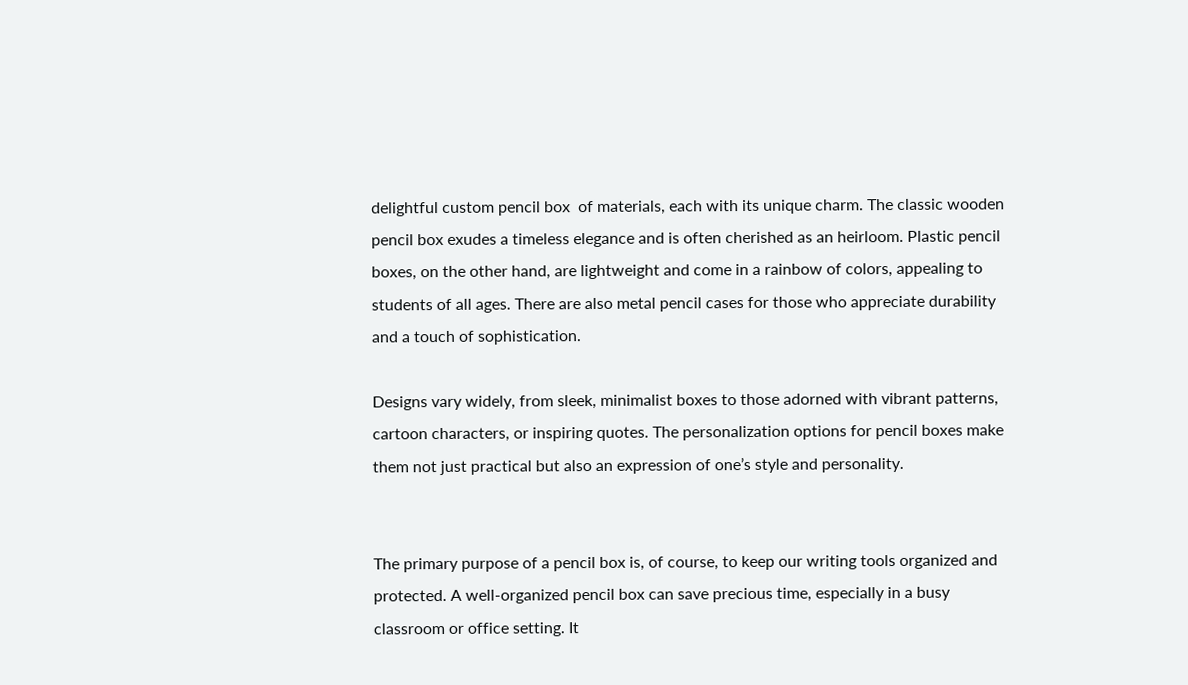delightful custom pencil box  of materials, each with its unique charm. The classic wooden pencil box exudes a timeless elegance and is often cherished as an heirloom. Plastic pencil boxes, on the other hand, are lightweight and come in a rainbow of colors, appealing to students of all ages. There are also metal pencil cases for those who appreciate durability and a touch of sophistication.

Designs vary widely, from sleek, minimalist boxes to those adorned with vibrant patterns, cartoon characters, or inspiring quotes. The personalization options for pencil boxes make them not just practical but also an expression of one’s style and personality.


The primary purpose of a pencil box is, of course, to keep our writing tools organized and protected. A well-organized pencil box can save precious time, especially in a busy classroom or office setting. It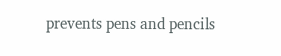prevents pens and pencils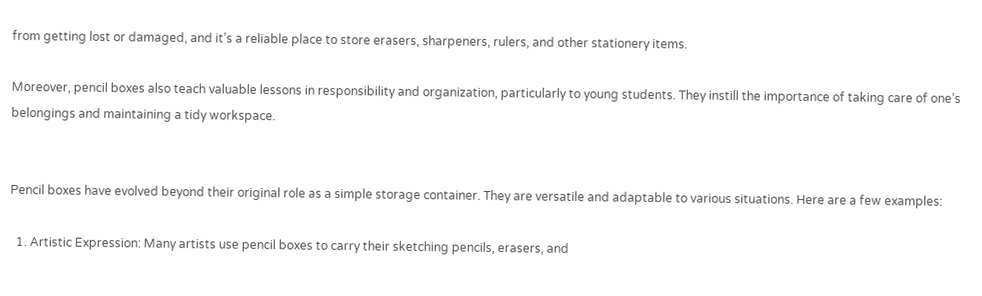from getting lost or damaged, and it’s a reliable place to store erasers, sharpeners, rulers, and other stationery items.

Moreover, pencil boxes also teach valuable lessons in responsibility and organization, particularly to young students. They instill the importance of taking care of one’s belongings and maintaining a tidy workspace.


Pencil boxes have evolved beyond their original role as a simple storage container. They are versatile and adaptable to various situations. Here are a few examples:

  1. Artistic Expression: Many artists use pencil boxes to carry their sketching pencils, erasers, and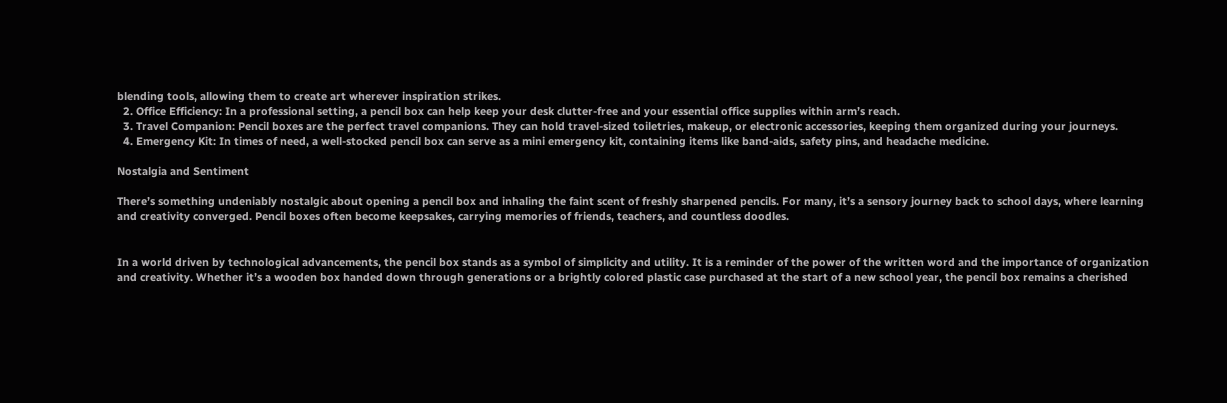blending tools, allowing them to create art wherever inspiration strikes.
  2. Office Efficiency: In a professional setting, a pencil box can help keep your desk clutter-free and your essential office supplies within arm’s reach.
  3. Travel Companion: Pencil boxes are the perfect travel companions. They can hold travel-sized toiletries, makeup, or electronic accessories, keeping them organized during your journeys.
  4. Emergency Kit: In times of need, a well-stocked pencil box can serve as a mini emergency kit, containing items like band-aids, safety pins, and headache medicine.

Nostalgia and Sentiment

There’s something undeniably nostalgic about opening a pencil box and inhaling the faint scent of freshly sharpened pencils. For many, it’s a sensory journey back to school days, where learning and creativity converged. Pencil boxes often become keepsakes, carrying memories of friends, teachers, and countless doodles.


In a world driven by technological advancements, the pencil box stands as a symbol of simplicity and utility. It is a reminder of the power of the written word and the importance of organization and creativity. Whether it’s a wooden box handed down through generations or a brightly colored plastic case purchased at the start of a new school year, the pencil box remains a cherished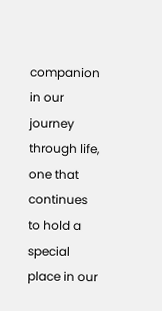companion in our journey through life, one that continues to hold a special place in our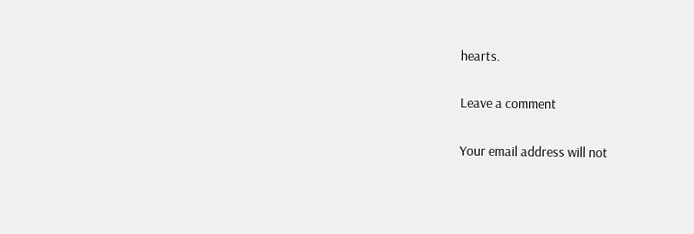hearts.

Leave a comment

Your email address will not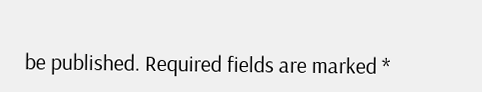be published. Required fields are marked *